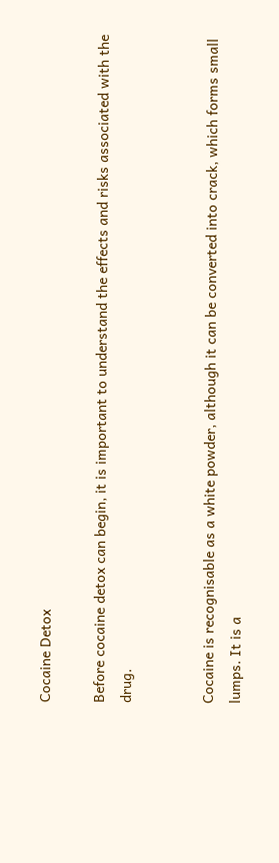Cocaine Detox

Before cocaine detox can begin, it is important to understand the effects and risks associated with the drug.


Cocaine is recognisable as a white powder, although it can be converted into crack, which forms small lumps. It is a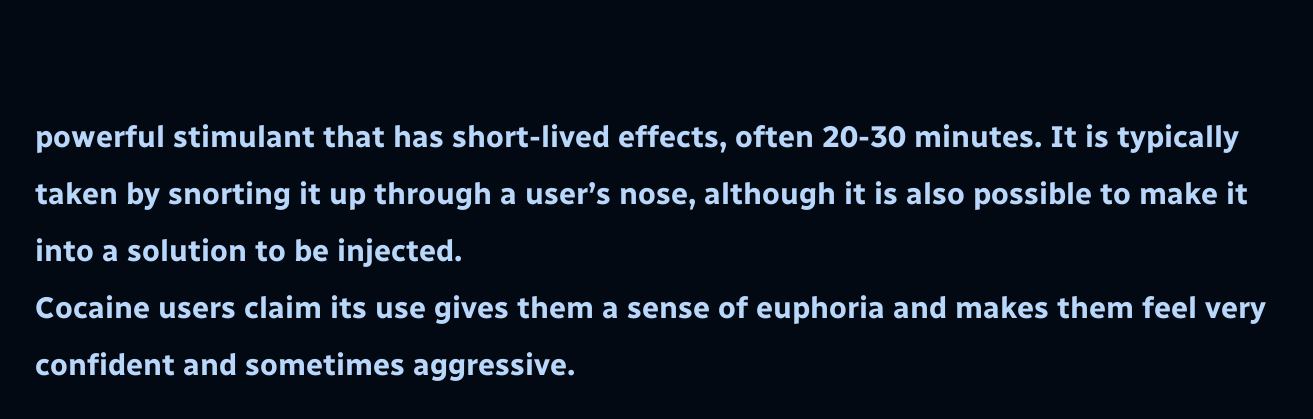powerful stimulant that has short-lived effects, often 20-30 minutes. It is typically taken by snorting it up through a user’s nose, although it is also possible to make it into a solution to be injected.
Cocaine users claim its use gives them a sense of euphoria and makes them feel very confident and sometimes aggressive.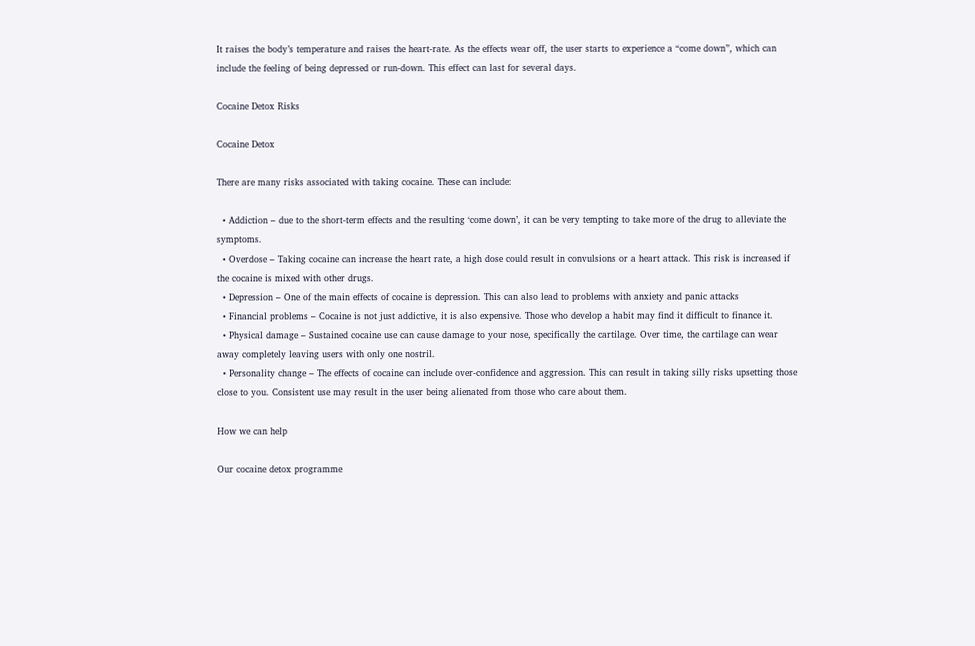It raises the body’s temperature and raises the heart-rate. As the effects wear off, the user starts to experience a “come down”, which can include the feeling of being depressed or run-down. This effect can last for several days.

Cocaine Detox Risks

Cocaine Detox

There are many risks associated with taking cocaine. These can include:

  • Addiction – due to the short-term effects and the resulting ‘come down’, it can be very tempting to take more of the drug to alleviate the symptoms.
  • Overdose – Taking cocaine can increase the heart rate, a high dose could result in convulsions or a heart attack. This risk is increased if the cocaine is mixed with other drugs.
  • Depression – One of the main effects of cocaine is depression. This can also lead to problems with anxiety and panic attacks
  • Financial problems – Cocaine is not just addictive, it is also expensive. Those who develop a habit may find it difficult to finance it.
  • Physical damage – Sustained cocaine use can cause damage to your nose, specifically the cartilage. Over time, the cartilage can wear away completely leaving users with only one nostril.
  • Personality change – The effects of cocaine can include over-confidence and aggression. This can result in taking silly risks upsetting those close to you. Consistent use may result in the user being alienated from those who care about them.

How we can help

Our cocaine detox programme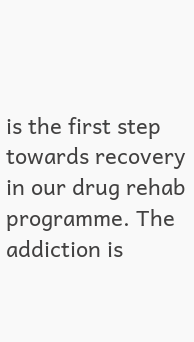is the first step towards recovery in our drug rehab programme. The addiction is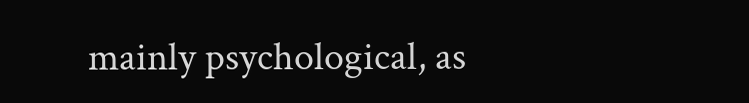mainly psychological, as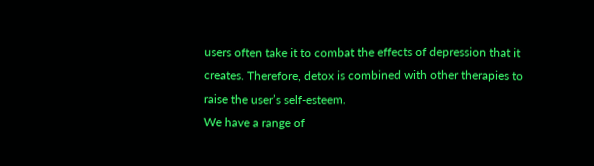users often take it to combat the effects of depression that it creates. Therefore, detox is combined with other therapies to raise the user’s self-esteem.
We have a range of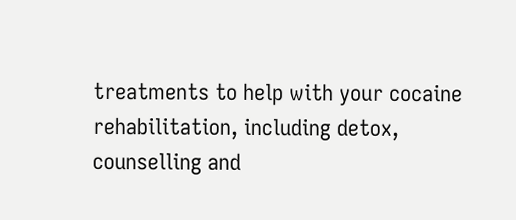treatments to help with your cocaine rehabilitation, including detox, counselling and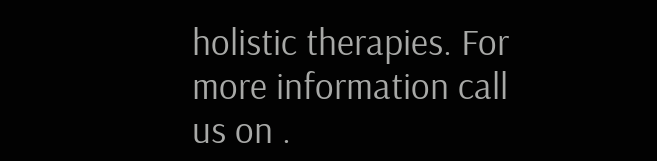holistic therapies. For more information call us on .